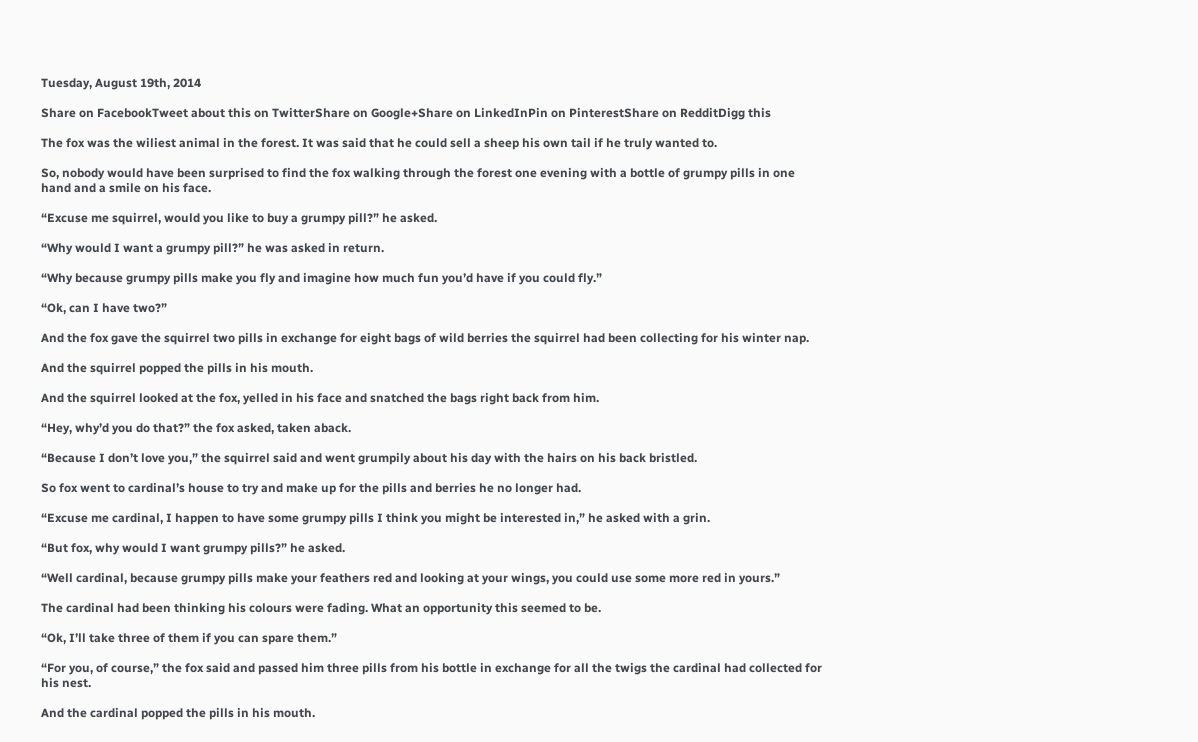Tuesday, August 19th, 2014

Share on FacebookTweet about this on TwitterShare on Google+Share on LinkedInPin on PinterestShare on RedditDigg this

The fox was the wiliest animal in the forest. It was said that he could sell a sheep his own tail if he truly wanted to.

So, nobody would have been surprised to find the fox walking through the forest one evening with a bottle of grumpy pills in one hand and a smile on his face.

“Excuse me squirrel, would you like to buy a grumpy pill?” he asked.

“Why would I want a grumpy pill?” he was asked in return.

“Why because grumpy pills make you fly and imagine how much fun you’d have if you could fly.”

“Ok, can I have two?”

And the fox gave the squirrel two pills in exchange for eight bags of wild berries the squirrel had been collecting for his winter nap.

And the squirrel popped the pills in his mouth.

And the squirrel looked at the fox, yelled in his face and snatched the bags right back from him.

“Hey, why’d you do that?” the fox asked, taken aback.

“Because I don’t love you,” the squirrel said and went grumpily about his day with the hairs on his back bristled.

So fox went to cardinal’s house to try and make up for the pills and berries he no longer had.

“Excuse me cardinal, I happen to have some grumpy pills I think you might be interested in,” he asked with a grin.

“But fox, why would I want grumpy pills?” he asked.

“Well cardinal, because grumpy pills make your feathers red and looking at your wings, you could use some more red in yours.”

The cardinal had been thinking his colours were fading. What an opportunity this seemed to be.

“Ok, I’ll take three of them if you can spare them.”

“For you, of course,” the fox said and passed him three pills from his bottle in exchange for all the twigs the cardinal had collected for his nest.

And the cardinal popped the pills in his mouth.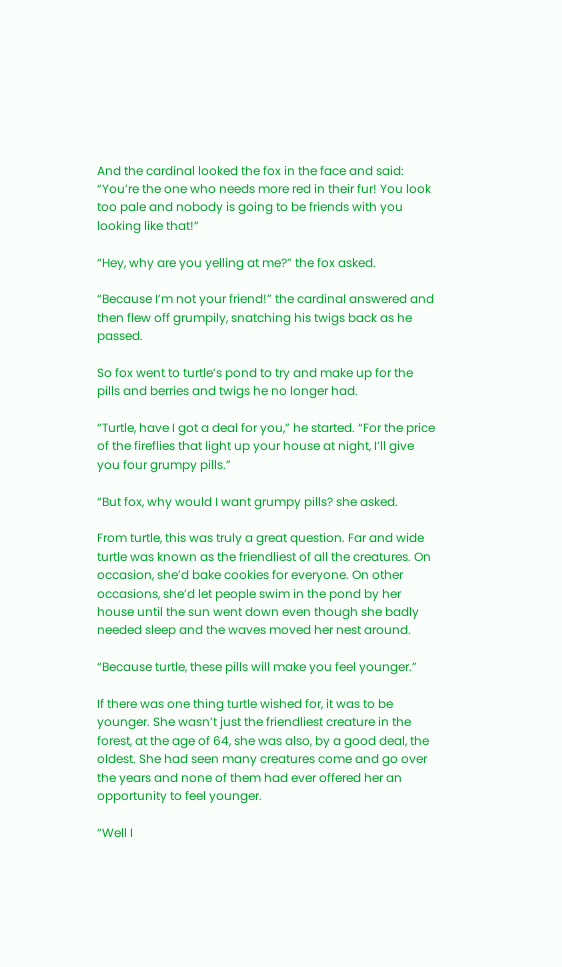And the cardinal looked the fox in the face and said: “You’re the one who needs more red in their fur! You look too pale and nobody is going to be friends with you looking like that!”

“Hey, why are you yelling at me?” the fox asked.

“Because I’m not your friend!” the cardinal answered and then flew off grumpily, snatching his twigs back as he passed.

So fox went to turtle’s pond to try and make up for the pills and berries and twigs he no longer had.

“Turtle, have I got a deal for you,” he started. “For the price of the fireflies that light up your house at night, I’ll give you four grumpy pills.”

“But fox, why would I want grumpy pills? she asked.

From turtle, this was truly a great question. Far and wide turtle was known as the friendliest of all the creatures. On occasion, she’d bake cookies for everyone. On other occasions, she’d let people swim in the pond by her house until the sun went down even though she badly needed sleep and the waves moved her nest around.

“Because turtle, these pills will make you feel younger.”

If there was one thing turtle wished for, it was to be younger. She wasn’t just the friendliest creature in the forest, at the age of 64, she was also, by a good deal, the oldest. She had seen many creatures come and go over the years and none of them had ever offered her an opportunity to feel younger.

“Well I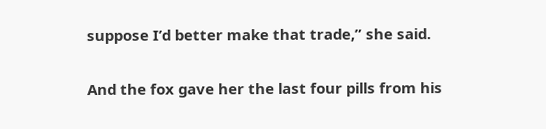suppose I’d better make that trade,” she said.

And the fox gave her the last four pills from his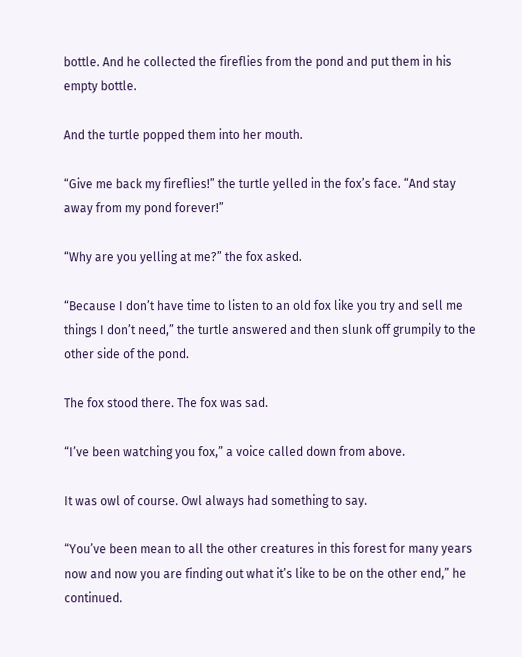bottle. And he collected the fireflies from the pond and put them in his empty bottle.

And the turtle popped them into her mouth.

“Give me back my fireflies!” the turtle yelled in the fox’s face. “And stay away from my pond forever!”

“Why are you yelling at me?” the fox asked.

“Because I don’t have time to listen to an old fox like you try and sell me things I don’t need,” the turtle answered and then slunk off grumpily to the other side of the pond.

The fox stood there. The fox was sad.

“I’ve been watching you fox,” a voice called down from above.

It was owl of course. Owl always had something to say.

“You’ve been mean to all the other creatures in this forest for many years now and now you are finding out what it’s like to be on the other end,” he continued.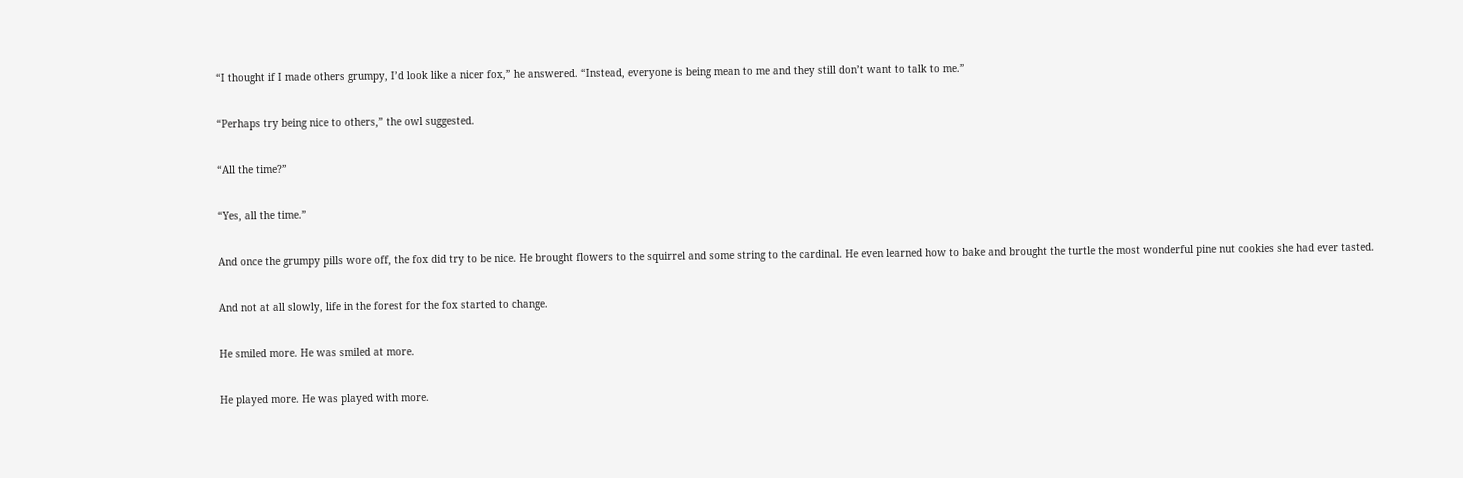“I thought if I made others grumpy, I’d look like a nicer fox,” he answered. “Instead, everyone is being mean to me and they still don’t want to talk to me.”

“Perhaps try being nice to others,” the owl suggested.

“All the time?”

“Yes, all the time.”

And once the grumpy pills wore off, the fox did try to be nice. He brought flowers to the squirrel and some string to the cardinal. He even learned how to bake and brought the turtle the most wonderful pine nut cookies she had ever tasted.

And not at all slowly, life in the forest for the fox started to change.

He smiled more. He was smiled at more.

He played more. He was played with more.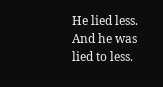He lied less. And he was lied to less.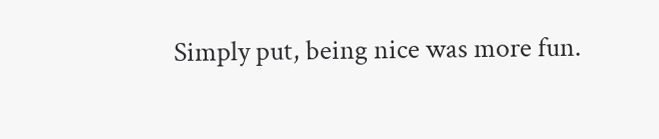Simply put, being nice was more fun.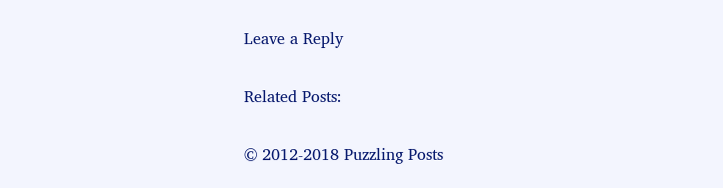Leave a Reply

Related Posts:

© 2012-2018 Puzzling Posts